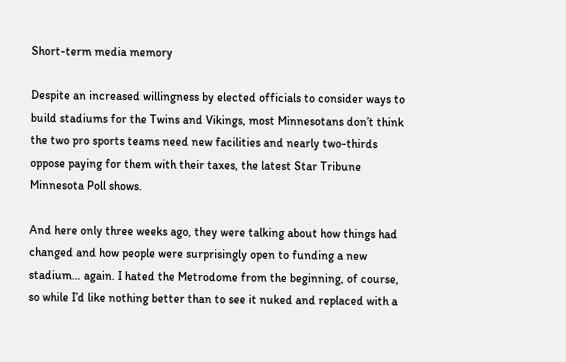Short-term media memory

Despite an increased willingness by elected officials to consider ways to build stadiums for the Twins and Vikings, most Minnesotans don’t think the two pro sports teams need new facilities and nearly two-thirds oppose paying for them with their taxes, the latest Star Tribune Minnesota Poll shows.

And here only three weeks ago, they were talking about how things had changed and how people were surprisingly open to funding a new stadium… again. I hated the Metrodome from the beginning, of course, so while I’d like nothing better than to see it nuked and replaced with a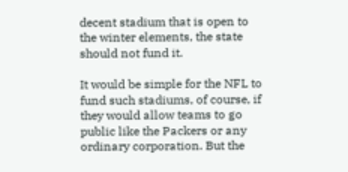decent stadium that is open to the winter elements, the state should not fund it.

It would be simple for the NFL to fund such stadiums, of course, if they would allow teams to go public like the Packers or any ordinary corporation. But the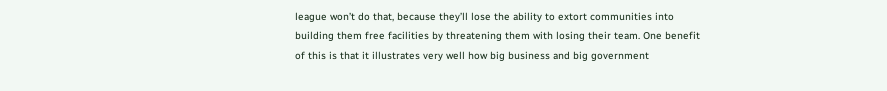league won’t do that, because they’ll lose the ability to extort communities into building them free facilities by threatening them with losing their team. One benefit of this is that it illustrates very well how big business and big government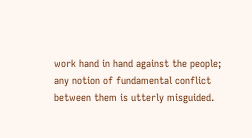work hand in hand against the people; any notion of fundamental conflict between them is utterly misguided.